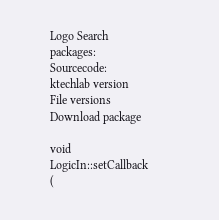Logo Search packages:
Sourcecode: ktechlab version File versions  Download package

void LogicIn::setCallback (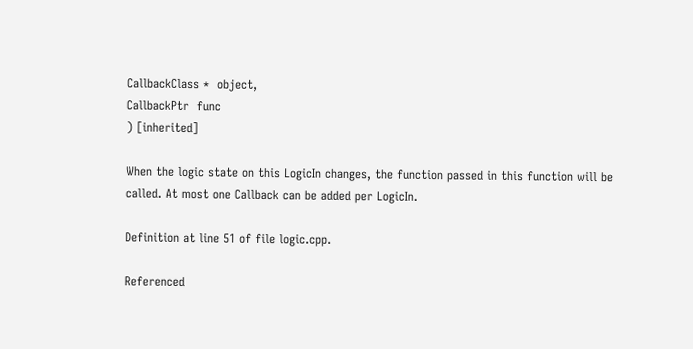CallbackClass *  object,
CallbackPtr  func
) [inherited]

When the logic state on this LogicIn changes, the function passed in this function will be called. At most one Callback can be added per LogicIn.

Definition at line 51 of file logic.cpp.

Referenced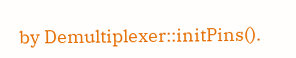by Demultiplexer::initPins().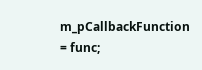m_pCallbackFunction = func;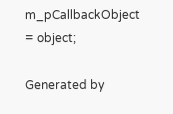m_pCallbackObject = object;

Generated by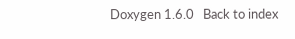Doxygen 1.6.0   Back to index